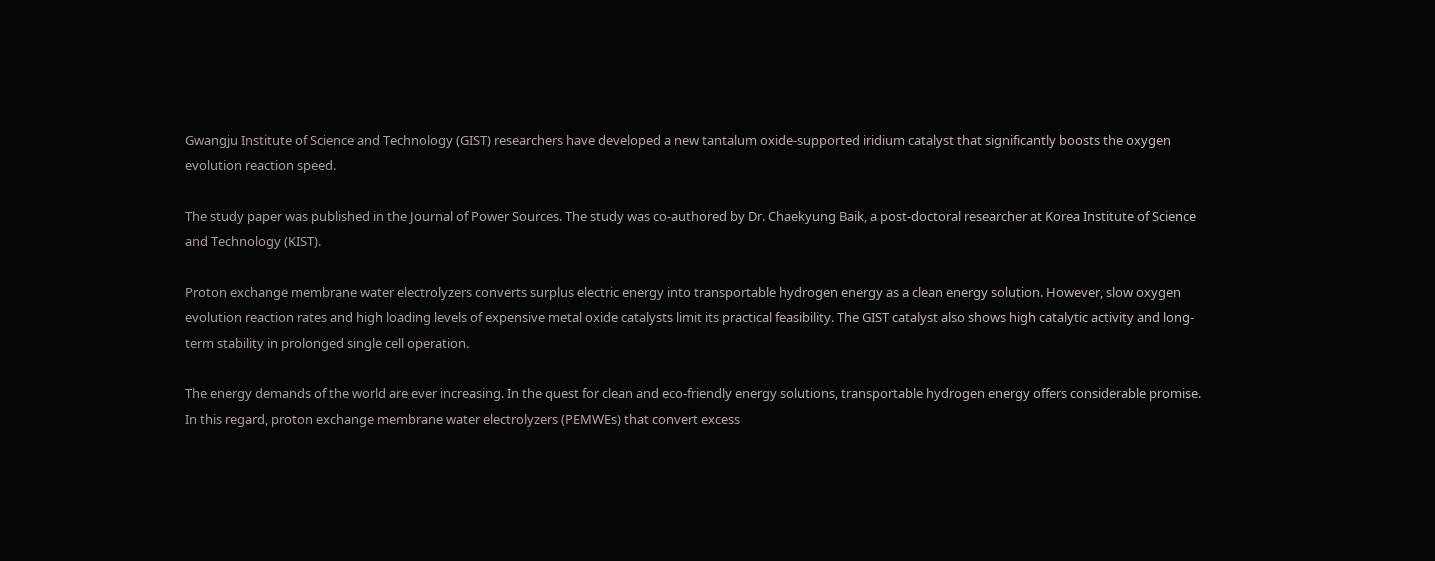Gwangju Institute of Science and Technology (GIST) researchers have developed a new tantalum oxide-supported iridium catalyst that significantly boosts the oxygen evolution reaction speed.

The study paper was published in the Journal of Power Sources. The study was co-authored by Dr. Chaekyung Baik, a post-doctoral researcher at Korea Institute of Science and Technology (KIST).

Proton exchange membrane water electrolyzers converts surplus electric energy into transportable hydrogen energy as a clean energy solution. However, slow oxygen evolution reaction rates and high loading levels of expensive metal oxide catalysts limit its practical feasibility. The GIST catalyst also shows high catalytic activity and long-term stability in prolonged single cell operation.

The energy demands of the world are ever increasing. In the quest for clean and eco-friendly energy solutions, transportable hydrogen energy offers considerable promise. In this regard, proton exchange membrane water electrolyzers (PEMWEs) that convert excess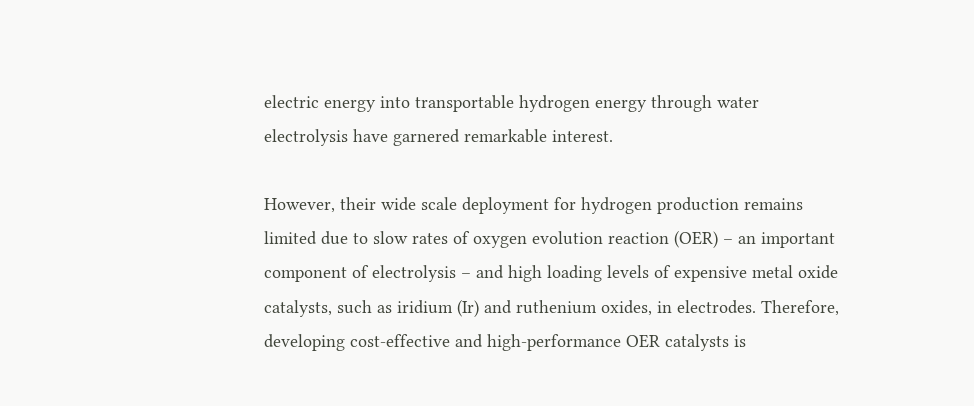electric energy into transportable hydrogen energy through water electrolysis have garnered remarkable interest.

However, their wide scale deployment for hydrogen production remains limited due to slow rates of oxygen evolution reaction (OER) – an important component of electrolysis – and high loading levels of expensive metal oxide catalysts, such as iridium (Ir) and ruthenium oxides, in electrodes. Therefore, developing cost-effective and high-performance OER catalysts is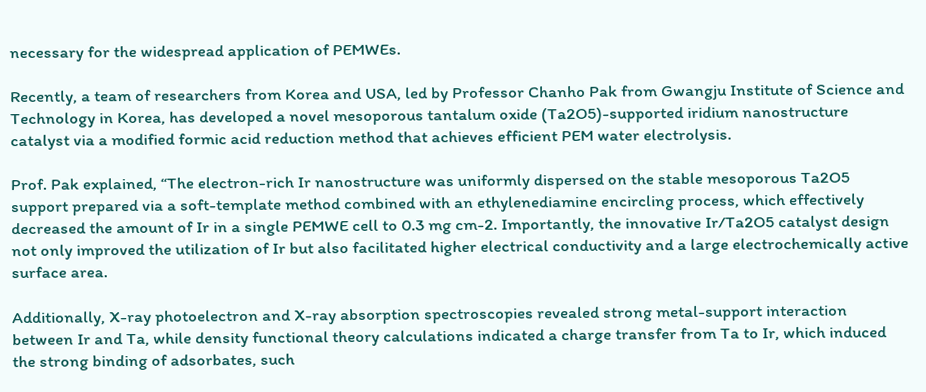necessary for the widespread application of PEMWEs.

Recently, a team of researchers from Korea and USA, led by Professor Chanho Pak from Gwangju Institute of Science and Technology in Korea, has developed a novel mesoporous tantalum oxide (Ta2O5)-supported iridium nanostructure catalyst via a modified formic acid reduction method that achieves efficient PEM water electrolysis.

Prof. Pak explained, “The electron-rich Ir nanostructure was uniformly dispersed on the stable mesoporous Ta2O5 support prepared via a soft-template method combined with an ethylenediamine encircling process, which effectively decreased the amount of Ir in a single PEMWE cell to 0.3 mg cm-2. Importantly, the innovative Ir/Ta2O5 catalyst design not only improved the utilization of Ir but also facilitated higher electrical conductivity and a large electrochemically active surface area.

Additionally, X-ray photoelectron and X-ray absorption spectroscopies revealed strong metal-support interaction between Ir and Ta, while density functional theory calculations indicated a charge transfer from Ta to Ir, which induced the strong binding of adsorbates, such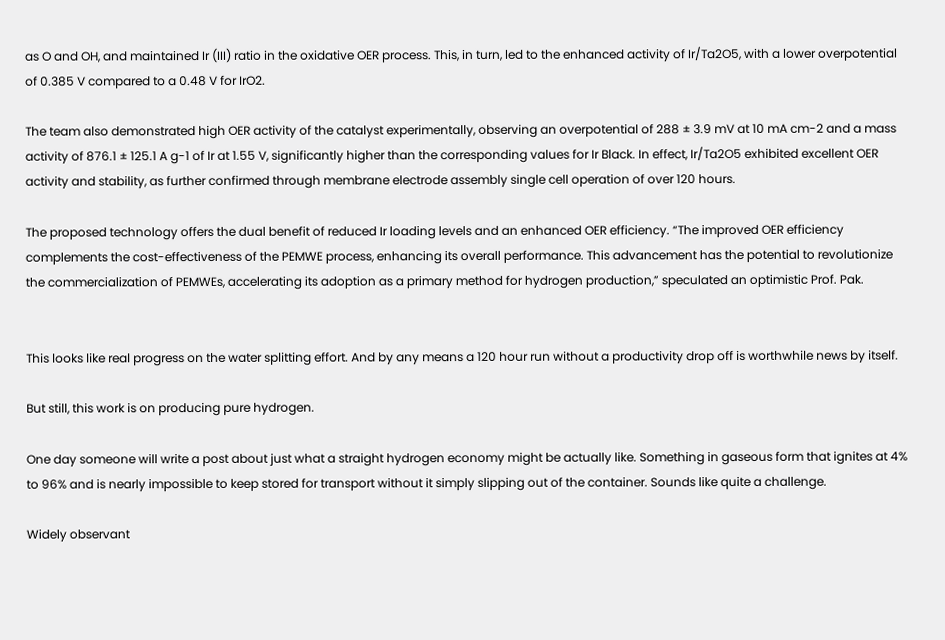as O and OH, and maintained Ir (III) ratio in the oxidative OER process. This, in turn, led to the enhanced activity of Ir/Ta2O5, with a lower overpotential of 0.385 V compared to a 0.48 V for IrO2.

The team also demonstrated high OER activity of the catalyst experimentally, observing an overpotential of 288 ± 3.9 mV at 10 mA cm-2 and a mass activity of 876.1 ± 125.1 A g-1 of Ir at 1.55 V, significantly higher than the corresponding values for Ir Black. In effect, Ir/Ta2O5 exhibited excellent OER activity and stability, as further confirmed through membrane electrode assembly single cell operation of over 120 hours.

The proposed technology offers the dual benefit of reduced Ir loading levels and an enhanced OER efficiency. “The improved OER efficiency complements the cost-effectiveness of the PEMWE process, enhancing its overall performance. This advancement has the potential to revolutionize the commercialization of PEMWEs, accelerating its adoption as a primary method for hydrogen production,” speculated an optimistic Prof. Pak.


This looks like real progress on the water splitting effort. And by any means a 120 hour run without a productivity drop off is worthwhile news by itself.

But still, this work is on producing pure hydrogen.

One day someone will write a post about just what a straight hydrogen economy might be actually like. Something in gaseous form that ignites at 4% to 96% and is nearly impossible to keep stored for transport without it simply slipping out of the container. Sounds like quite a challenge.

Widely observant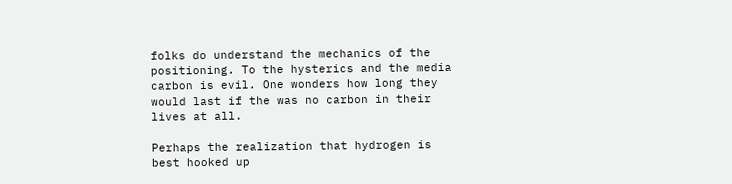folks do understand the mechanics of the positioning. To the hysterics and the media carbon is evil. One wonders how long they would last if the was no carbon in their lives at all.

Perhaps the realization that hydrogen is best hooked up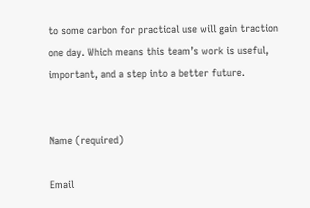to some carbon for practical use will gain traction one day. Which means this team’s work is useful, important, and a step into a better future.


Name (required)

Email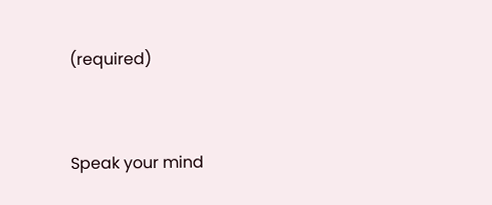(required)


Speak your mind